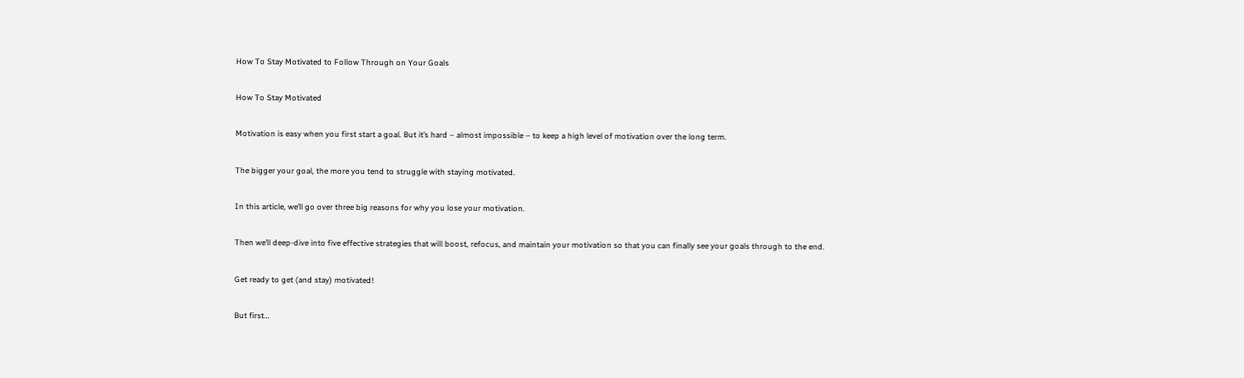How To Stay Motivated to Follow Through on Your Goals

How To Stay Motivated

Motivation is easy when you first start a goal. But it’s hard – almost impossible – to keep a high level of motivation over the long term.

The bigger your goal, the more you tend to struggle with staying motivated.

In this article, we’ll go over three big reasons for why you lose your motivation.

Then we’ll deep-dive into five effective strategies that will boost, refocus, and maintain your motivation so that you can finally see your goals through to the end.

Get ready to get (and stay) motivated!

But first…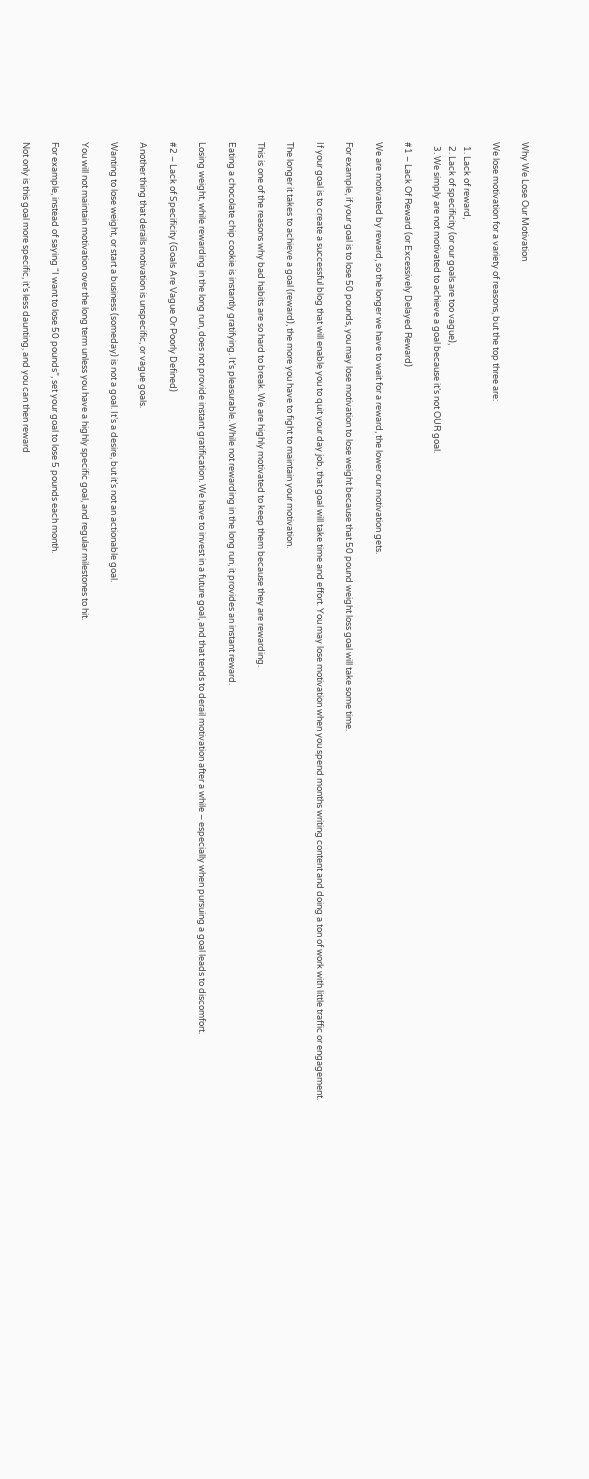Why We Lose Our Motivation

We lose motivation for a variety of reasons, but the top three are:

  1. Lack of reward,
  2. Lack of specificity (or our goals are too vague),
  3. We simply are not motivated to achieve a goal because it’s not OUR goal.

#1 – Lack Of Reward (or Excessively Delayed Reward)

We are motivated by reward, so the longer we have to wait for a reward, the lower our motivation gets.

For example, if your goal is to lose 50 pounds, you may lose motivation to lose weight because that 50 pound weight loss goal will take some time.

If your goal is to create a successful blog that will enable you to quit your day job, that goal will take time and effort. You may lose motivation when you spend months writing content and doing a ton of work with little traffic or engagement.

The longer it takes to achieve a goal (reward), the more you have to fight to maintain your motivation.

This is one of the reasons why bad habits are so hard to break. We are highly motivated to keep them because they are rewarding.

Eating a chocolate chip cookie is instantly gratifying. It’s pleasurable. While not rewarding in the long run, it provides an instant reward.

Losing weight, while rewarding in the long run, does not provide instant gratification. We have to invest in a future goal, and that tends to derail motivation after a while – especially when pursuing a goal leads to discomfort.

#2 – Lack of Specificity (Goals Are Vague Or Poorly Defined)

Another thing that derails motivation is unspecific, or vague goals.

Wanting to lose weight, or start a business (someday) is not a goal. It’s a desire, but it’s not an actionable goal.

You will not maintain motivation over the long term unless you have a highly specific goal, and regular milestones to hit.

For example, instead of saying “I want to lose 50 pounds”, set your goal to lose 5 pounds each month.

Not only is this goal more specific, it’s less daunting, and you can then reward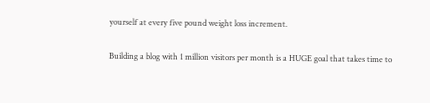yourself at every five pound weight loss increment.

Building a blog with 1 million visitors per month is a HUGE goal that takes time to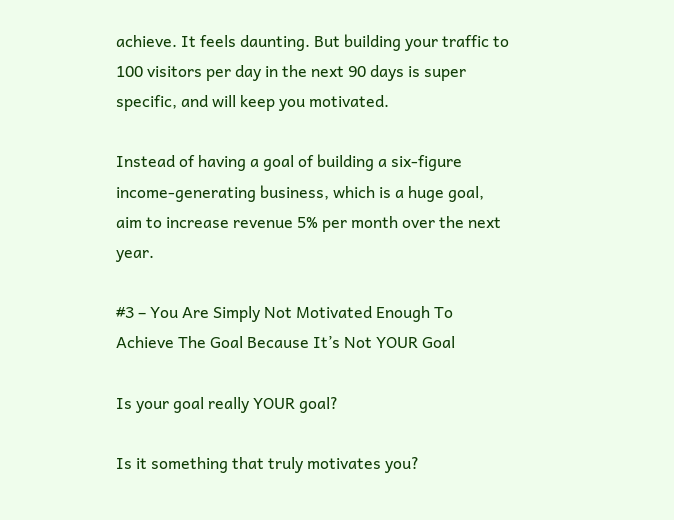achieve. It feels daunting. But building your traffic to 100 visitors per day in the next 90 days is super specific, and will keep you motivated.

Instead of having a goal of building a six-figure income-generating business, which is a huge goal, aim to increase revenue 5% per month over the next year.

#3 – You Are Simply Not Motivated Enough To Achieve The Goal Because It’s Not YOUR Goal

Is your goal really YOUR goal?

Is it something that truly motivates you?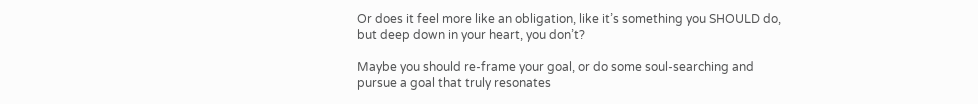Or does it feel more like an obligation, like it’s something you SHOULD do, but deep down in your heart, you don’t?

Maybe you should re-frame your goal, or do some soul-searching and pursue a goal that truly resonates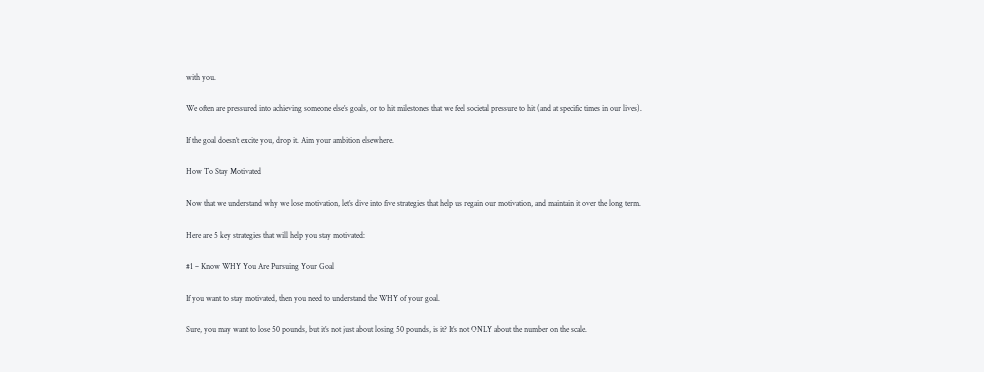with you.

We often are pressured into achieving someone else’s goals, or to hit milestones that we feel societal pressure to hit (and at specific times in our lives).

If the goal doesn’t excite you, drop it. Aim your ambition elsewhere.

How To Stay Motivated

Now that we understand why we lose motivation, let’s dive into five strategies that help us regain our motivation, and maintain it over the long term.

Here are 5 key strategies that will help you stay motivated:

#1 – Know WHY You Are Pursuing Your Goal

If you want to stay motivated, then you need to understand the WHY of your goal.

Sure, you may want to lose 50 pounds, but it’s not just about losing 50 pounds, is it? It’s not ONLY about the number on the scale.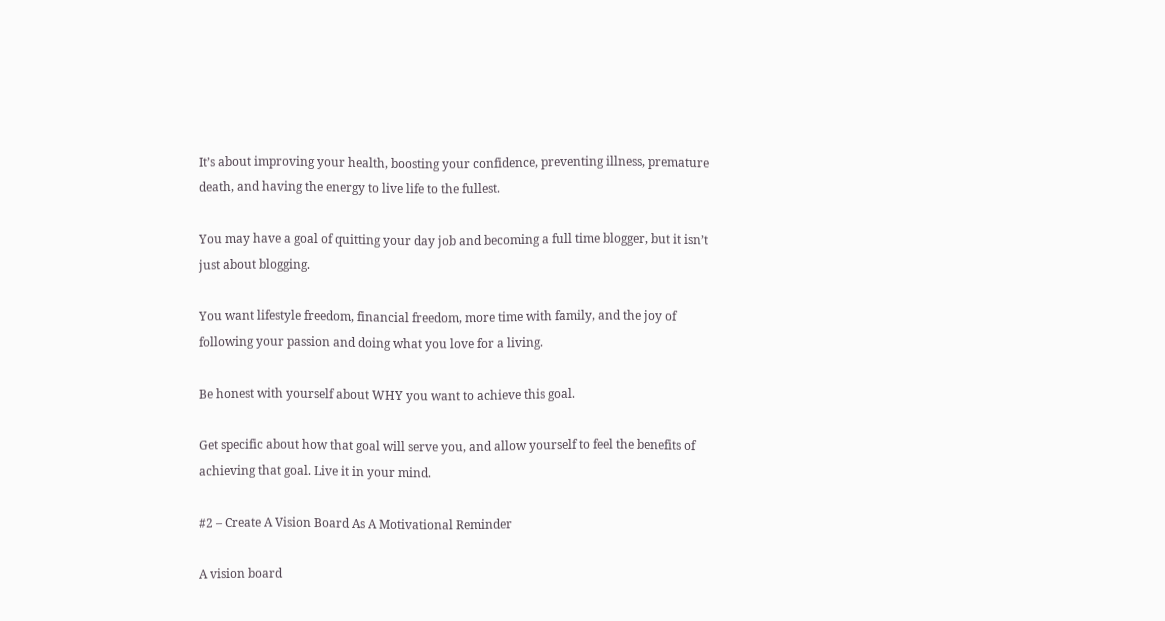It’s about improving your health, boosting your confidence, preventing illness, premature death, and having the energy to live life to the fullest.

You may have a goal of quitting your day job and becoming a full time blogger, but it isn’t just about blogging.

You want lifestyle freedom, financial freedom, more time with family, and the joy of following your passion and doing what you love for a living.

Be honest with yourself about WHY you want to achieve this goal.

Get specific about how that goal will serve you, and allow yourself to feel the benefits of achieving that goal. Live it in your mind.

#2 – Create A Vision Board As A Motivational Reminder

A vision board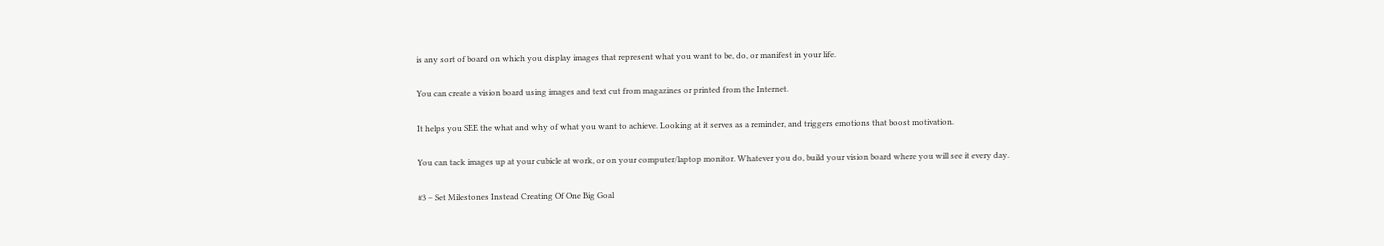is any sort of board on which you display images that represent what you want to be, do, or manifest in your life.

You can create a vision board using images and text cut from magazines or printed from the Internet.

It helps you SEE the what and why of what you want to achieve. Looking at it serves as a reminder, and triggers emotions that boost motivation.

You can tack images up at your cubicle at work, or on your computer/laptop monitor. Whatever you do, build your vision board where you will see it every day.

#3 – Set Milestones Instead Creating Of One Big Goal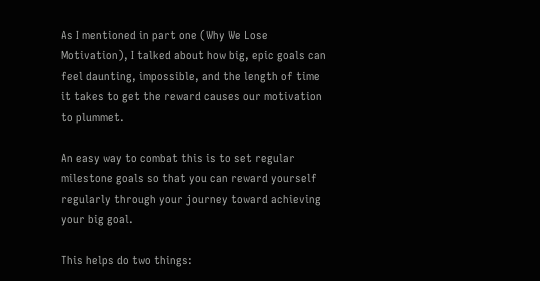As I mentioned in part one (Why We Lose Motivation), I talked about how big, epic goals can feel daunting, impossible, and the length of time it takes to get the reward causes our motivation to plummet.

An easy way to combat this is to set regular milestone goals so that you can reward yourself regularly through your journey toward achieving your big goal.

This helps do two things: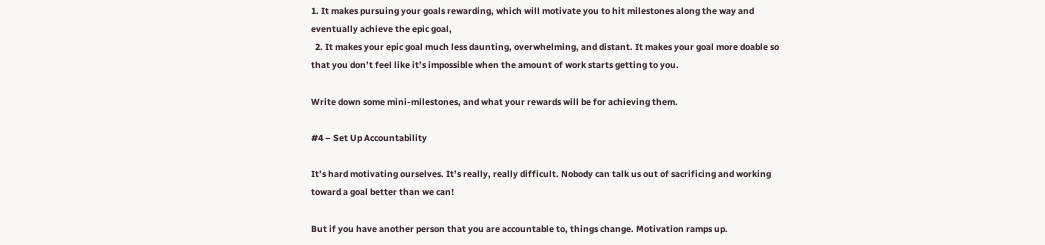1. It makes pursuing your goals rewarding, which will motivate you to hit milestones along the way and eventually achieve the epic goal,
  2. It makes your epic goal much less daunting, overwhelming, and distant. It makes your goal more doable so that you don’t feel like it’s impossible when the amount of work starts getting to you.

Write down some mini-milestones, and what your rewards will be for achieving them.

#4 – Set Up Accountability

It’s hard motivating ourselves. It’s really, really difficult. Nobody can talk us out of sacrificing and working toward a goal better than we can!

But if you have another person that you are accountable to, things change. Motivation ramps up.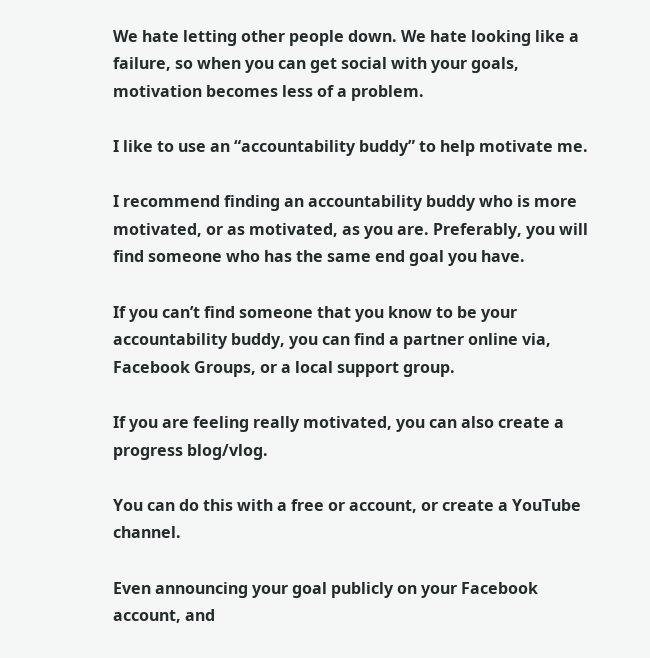We hate letting other people down. We hate looking like a failure, so when you can get social with your goals, motivation becomes less of a problem.

I like to use an “accountability buddy” to help motivate me.

I recommend finding an accountability buddy who is more motivated, or as motivated, as you are. Preferably, you will find someone who has the same end goal you have.

If you can’t find someone that you know to be your accountability buddy, you can find a partner online via, Facebook Groups, or a local support group.

If you are feeling really motivated, you can also create a progress blog/vlog.

You can do this with a free or account, or create a YouTube channel.

Even announcing your goal publicly on your Facebook account, and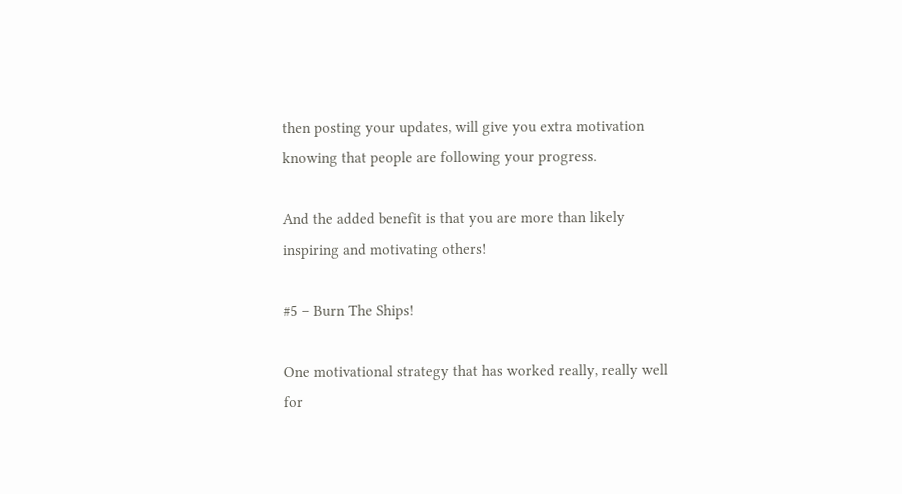then posting your updates, will give you extra motivation knowing that people are following your progress.

And the added benefit is that you are more than likely inspiring and motivating others!

#5 – Burn The Ships!

One motivational strategy that has worked really, really well for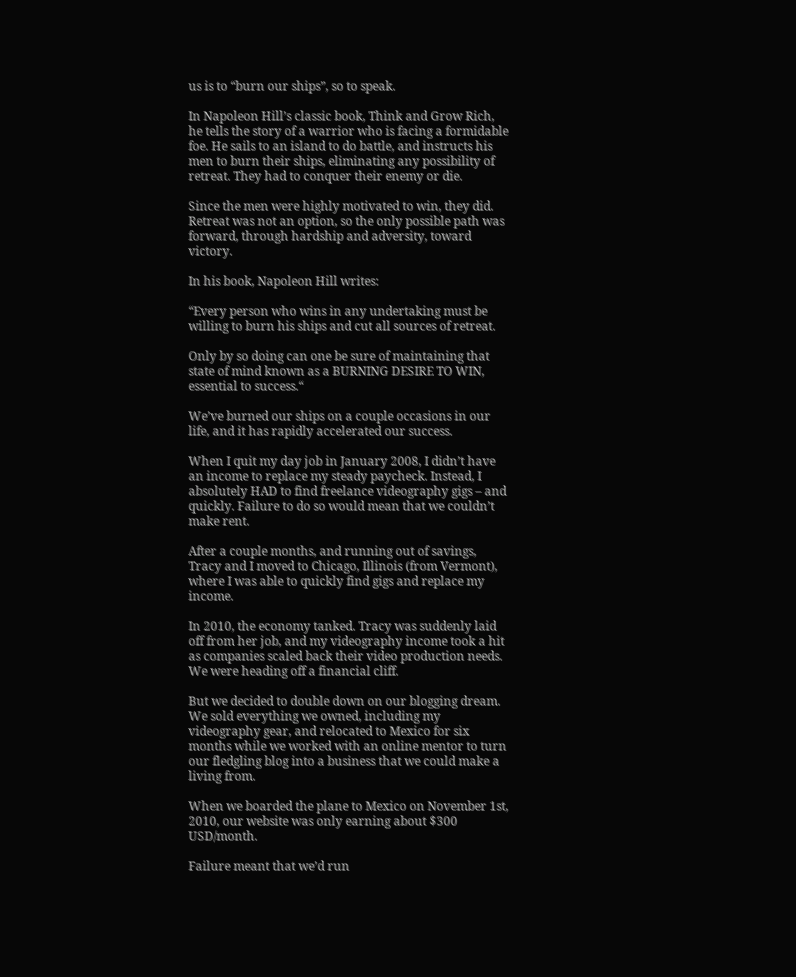us is to “burn our ships”, so to speak.

In Napoleon Hill’s classic book, Think and Grow Rich, he tells the story of a warrior who is facing a formidable foe. He sails to an island to do battle, and instructs his men to burn their ships, eliminating any possibility of retreat. They had to conquer their enemy or die.

Since the men were highly motivated to win, they did. Retreat was not an option, so the only possible path was forward, through hardship and adversity, toward victory.

In his book, Napoleon Hill writes:

“Every person who wins in any undertaking must be willing to burn his ships and cut all sources of retreat.

Only by so doing can one be sure of maintaining that state of mind known as a BURNING DESIRE TO WIN, essential to success.“

We’ve burned our ships on a couple occasions in our life, and it has rapidly accelerated our success.

When I quit my day job in January 2008, I didn’t have an income to replace my steady paycheck. Instead, I absolutely HAD to find freelance videography gigs – and quickly. Failure to do so would mean that we couldn’t make rent.

After a couple months, and running out of savings, Tracy and I moved to Chicago, Illinois (from Vermont), where I was able to quickly find gigs and replace my income.

In 2010, the economy tanked. Tracy was suddenly laid off from her job, and my videography income took a hit as companies scaled back their video production needs. We were heading off a financial cliff.

But we decided to double down on our blogging dream. We sold everything we owned, including my videography gear, and relocated to Mexico for six months while we worked with an online mentor to turn our fledgling blog into a business that we could make a living from.

When we boarded the plane to Mexico on November 1st, 2010, our website was only earning about $300 USD/month.

Failure meant that we’d run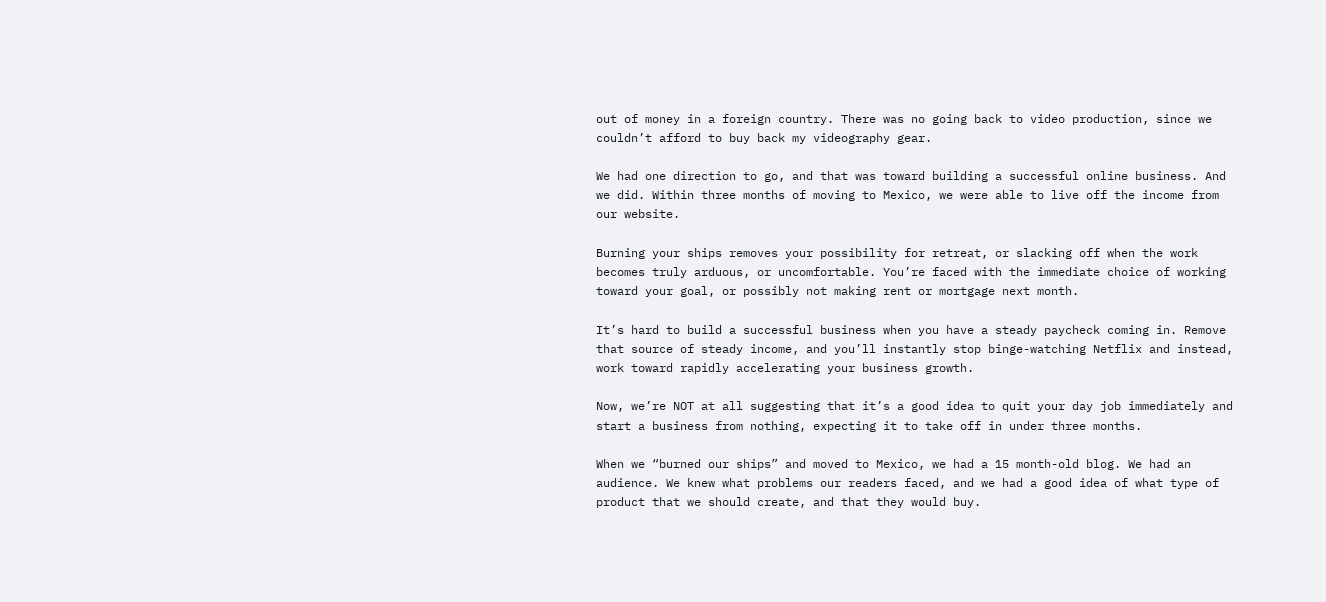out of money in a foreign country. There was no going back to video production, since we couldn’t afford to buy back my videography gear.

We had one direction to go, and that was toward building a successful online business. And we did. Within three months of moving to Mexico, we were able to live off the income from our website.

Burning your ships removes your possibility for retreat, or slacking off when the work becomes truly arduous, or uncomfortable. You’re faced with the immediate choice of working toward your goal, or possibly not making rent or mortgage next month.

It’s hard to build a successful business when you have a steady paycheck coming in. Remove that source of steady income, and you’ll instantly stop binge-watching Netflix and instead, work toward rapidly accelerating your business growth.

Now, we’re NOT at all suggesting that it’s a good idea to quit your day job immediately and start a business from nothing, expecting it to take off in under three months.

When we “burned our ships” and moved to Mexico, we had a 15 month-old blog. We had an audience. We knew what problems our readers faced, and we had a good idea of what type of product that we should create, and that they would buy.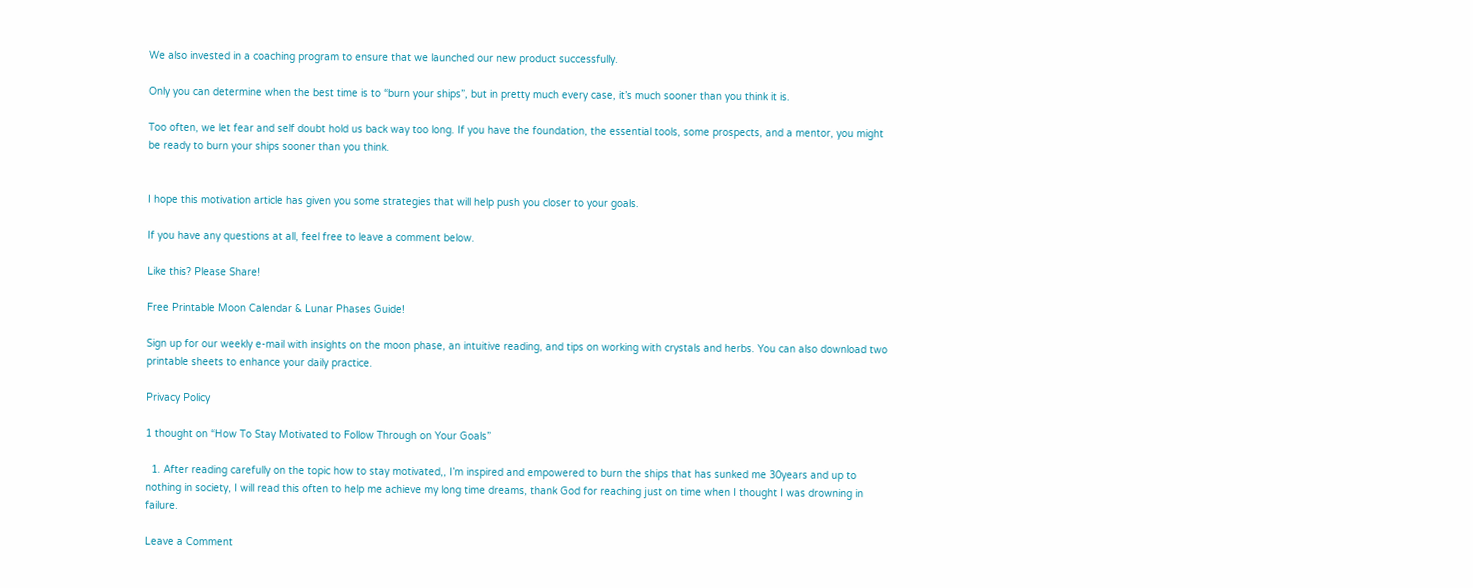We also invested in a coaching program to ensure that we launched our new product successfully.

Only you can determine when the best time is to “burn your ships”, but in pretty much every case, it’s much sooner than you think it is.

Too often, we let fear and self doubt hold us back way too long. If you have the foundation, the essential tools, some prospects, and a mentor, you might be ready to burn your ships sooner than you think.


I hope this motivation article has given you some strategies that will help push you closer to your goals.

If you have any questions at all, feel free to leave a comment below.

Like this? Please Share!

Free Printable Moon Calendar & Lunar Phases Guide!

Sign up for our weekly e-mail with insights on the moon phase, an intuitive reading, and tips on working with crystals and herbs. You can also download two printable sheets to enhance your daily practice.

Privacy Policy

1 thought on “How To Stay Motivated to Follow Through on Your Goals”

  1. After reading carefully on the topic how to stay motivated,, I’m inspired and empowered to burn the ships that has sunked me 30years and up to nothing in society, I will read this often to help me achieve my long time dreams, thank God for reaching just on time when I thought I was drowning in failure.

Leave a Comment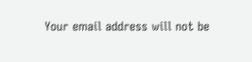Your email address will not be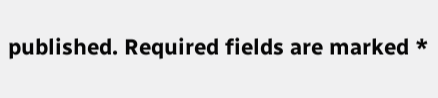published. Required fields are marked *